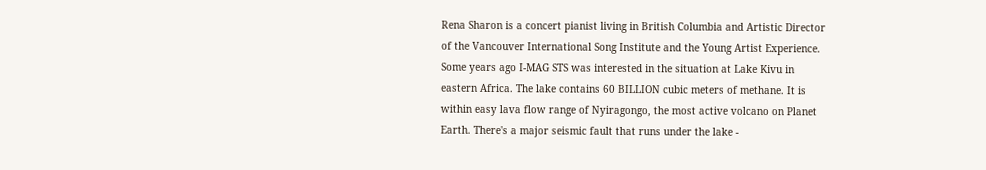Rena Sharon is a concert pianist living in British Columbia and Artistic Director
of the Vancouver International Song Institute and the Young Artist Experience.
Some years ago I-MAG STS was interested in the situation at Lake Kivu in
eastern Africa. The lake contains 60 BILLION cubic meters of methane. It is
within easy lava flow range of Nyiragongo, the most active volcano on Planet
Earth. There's a major seismic fault that runs under the lake -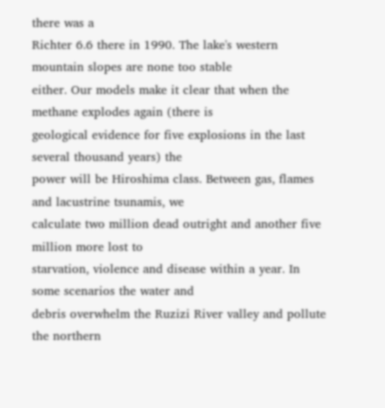there was a
Richter 6.6 there in 1990. The lake's western mountain slopes are none too stable
either. Our models make it clear that when the methane explodes again (there is
geological evidence for five explosions in the last several thousand years) the
power will be Hiroshima class. Between gas, flames and lacustrine tsunamis, we
calculate two million dead outright and another five million more lost to
starvation, violence and disease within a year. In some scenarios the water and
debris overwhelm the Ruzizi River valley and pollute the northern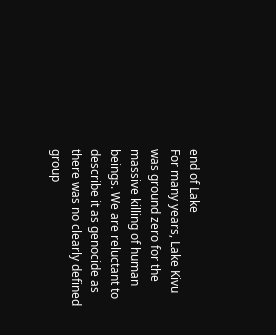end of Lake
For many years, Lake Kivu was ground zero for the massive killing of human
beings. We are reluctant to describe it as genocide as there was no clearly defined
group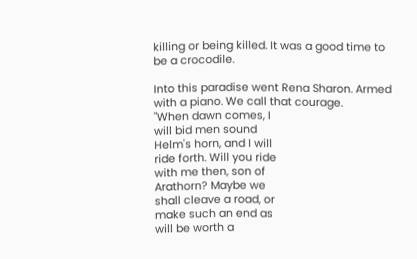killing or being killed. It was a good time to be a crocodile.

Into this paradise went Rena Sharon. Armed with a piano. We call that courage.
"When dawn comes, I
will bid men sound
Helm's horn, and I will
ride forth. Will you ride
with me then, son of
Arathorn? Maybe we
shall cleave a road, or
make such an end as
will be worth a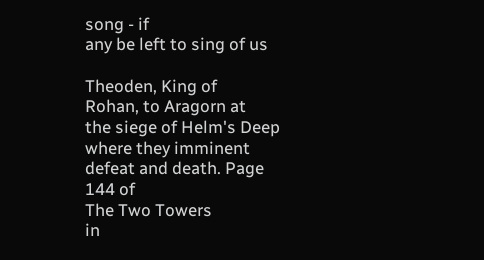song - if
any be left to sing of us

Theoden, King of
Rohan, to Aragorn at
the siege of Helm's Deep
where they imminent
defeat and death. Page
144 of
The Two Towers
in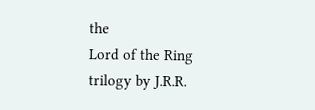the
Lord of the Ring
trilogy by J.R.R.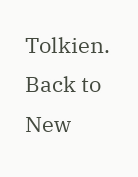Tolkien.
Back to New